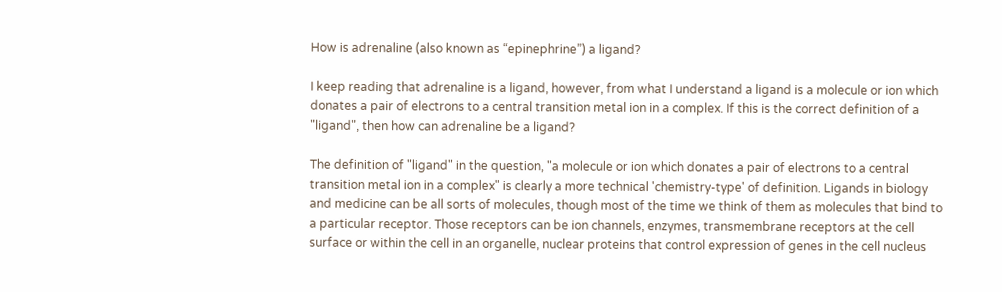How is adrenaline (also known as “epinephrine”) a ligand?

I keep reading that adrenaline is a ligand, however, from what I understand a ligand is a molecule or ion which donates a pair of electrons to a central transition metal ion in a complex. If this is the correct definition of a "ligand", then how can adrenaline be a ligand?

The definition of "ligand" in the question, "a molecule or ion which donates a pair of electrons to a central transition metal ion in a complex" is clearly a more technical 'chemistry-type' of definition. Ligands in biology and medicine can be all sorts of molecules, though most of the time we think of them as molecules that bind to a particular receptor. Those receptors can be ion channels, enzymes, transmembrane receptors at the cell surface or within the cell in an organelle, nuclear proteins that control expression of genes in the cell nucleus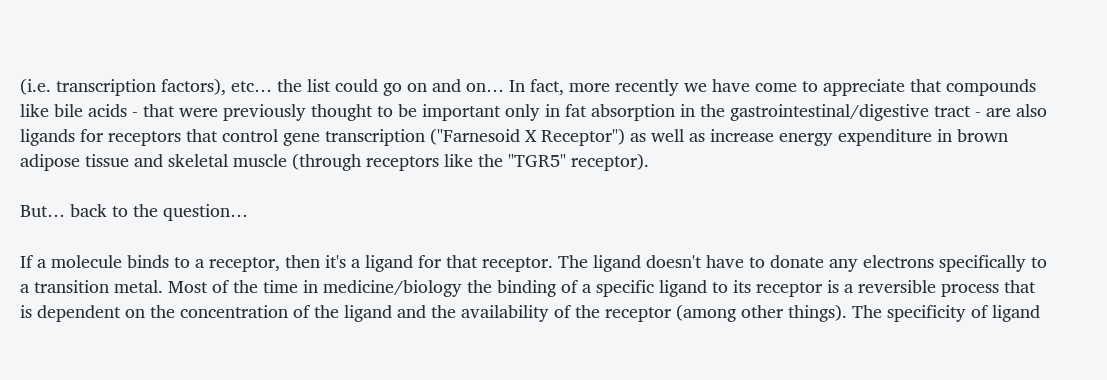(i.e. transcription factors), etc… the list could go on and on… In fact, more recently we have come to appreciate that compounds like bile acids - that were previously thought to be important only in fat absorption in the gastrointestinal/digestive tract - are also ligands for receptors that control gene transcription ("Farnesoid X Receptor") as well as increase energy expenditure in brown adipose tissue and skeletal muscle (through receptors like the "TGR5" receptor).

But… back to the question…

If a molecule binds to a receptor, then it's a ligand for that receptor. The ligand doesn't have to donate any electrons specifically to a transition metal. Most of the time in medicine/biology the binding of a specific ligand to its receptor is a reversible process that is dependent on the concentration of the ligand and the availability of the receptor (among other things). The specificity of ligand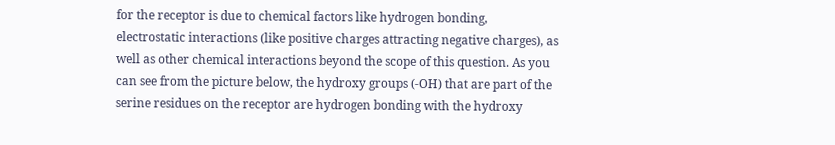for the receptor is due to chemical factors like hydrogen bonding, electrostatic interactions (like positive charges attracting negative charges), as well as other chemical interactions beyond the scope of this question. As you can see from the picture below, the hydroxy groups (-OH) that are part of the serine residues on the receptor are hydrogen bonding with the hydroxy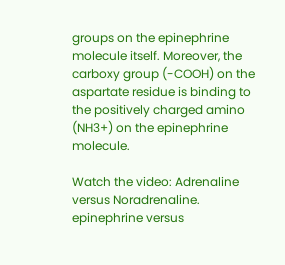groups on the epinephrine molecule itself. Moreover, the carboxy group (-COOH) on the aspartate residue is binding to the positively charged amino (NH3+) on the epinephrine molecule.

Watch the video: Adrenaline versus Noradrenaline. epinephrine versus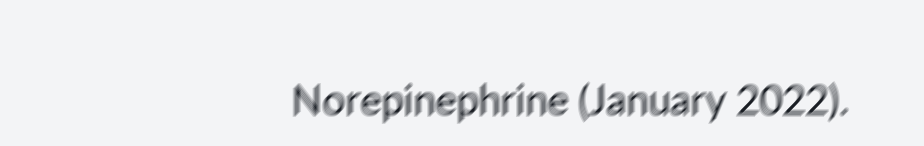Norepinephrine (January 2022).